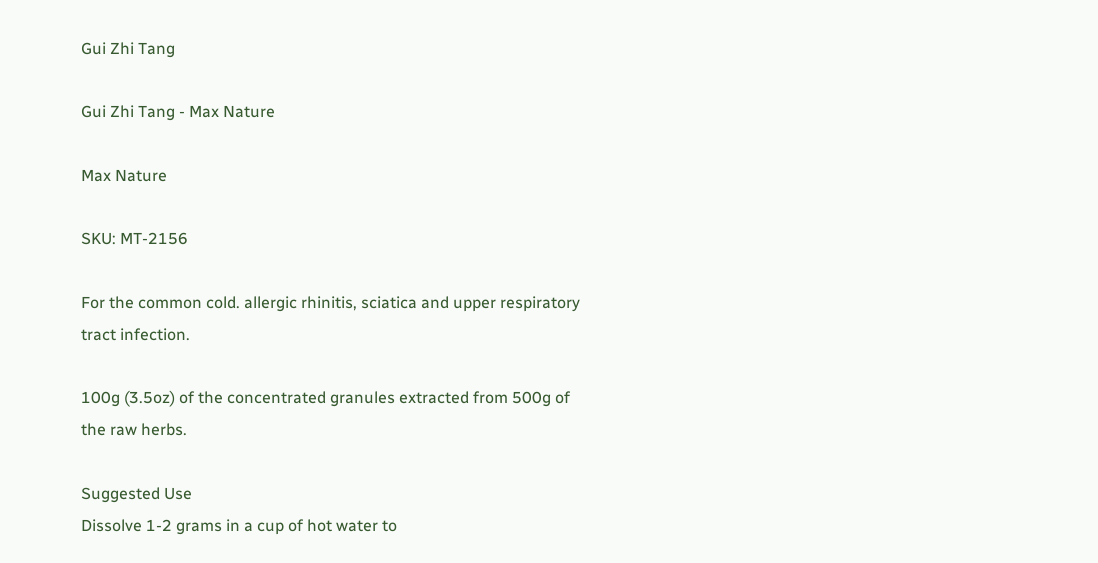Gui Zhi Tang

Gui Zhi Tang - Max Nature

Max Nature

SKU: MT-2156

For the common cold. allergic rhinitis, sciatica and upper respiratory tract infection.

100g (3.5oz) of the concentrated granules extracted from 500g of the raw herbs.

Suggested Use
Dissolve 1-2 grams in a cup of hot water to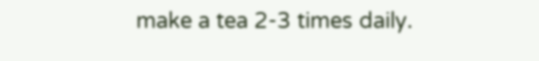make a tea 2-3 times daily.